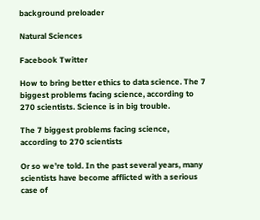background preloader

Natural Sciences

Facebook Twitter

How to bring better ethics to data science. The 7 biggest problems facing science, according to 270 scientists. Science is in big trouble.

The 7 biggest problems facing science, according to 270 scientists

Or so we’re told. In the past several years, many scientists have become afflicted with a serious case of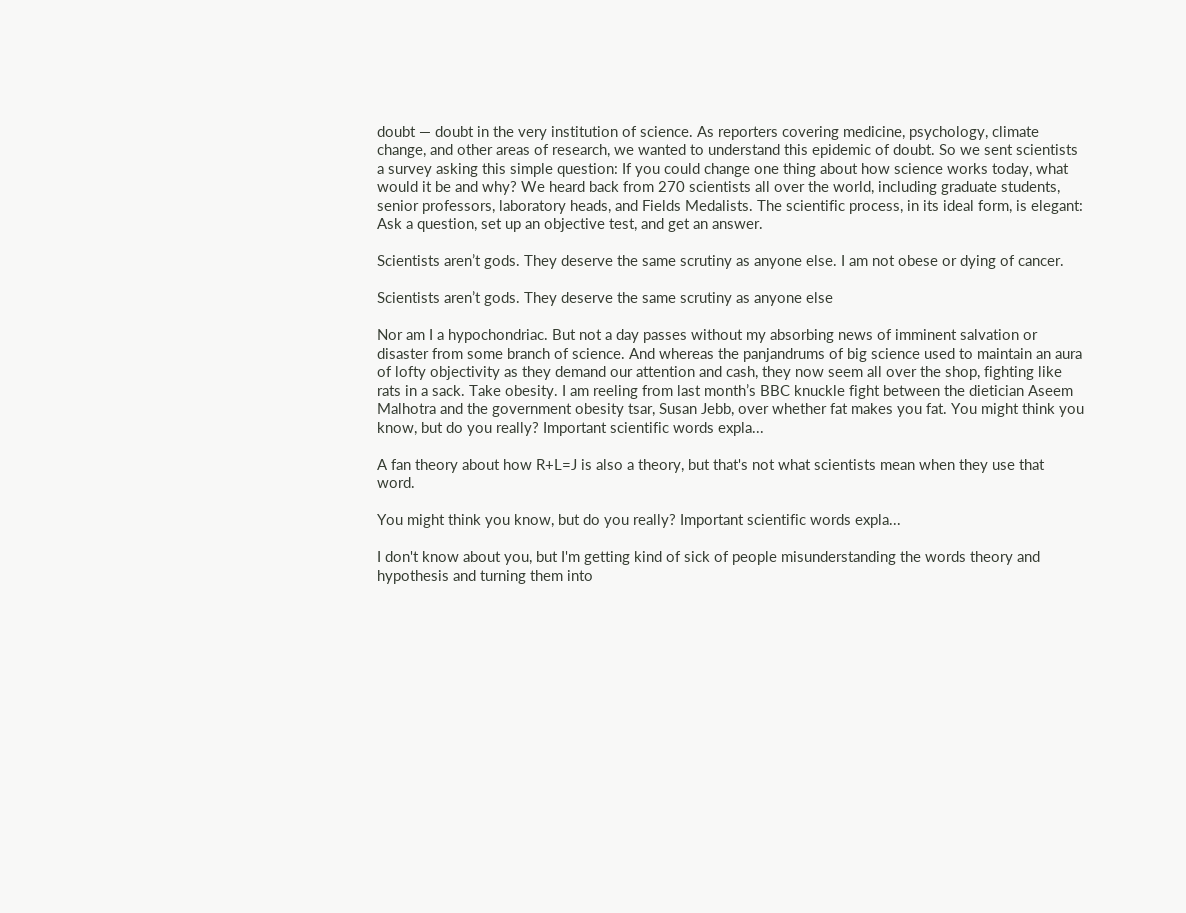doubt — doubt in the very institution of science. As reporters covering medicine, psychology, climate change, and other areas of research, we wanted to understand this epidemic of doubt. So we sent scientists a survey asking this simple question: If you could change one thing about how science works today, what would it be and why? We heard back from 270 scientists all over the world, including graduate students, senior professors, laboratory heads, and Fields Medalists. The scientific process, in its ideal form, is elegant: Ask a question, set up an objective test, and get an answer.

Scientists aren’t gods. They deserve the same scrutiny as anyone else. I am not obese or dying of cancer.

Scientists aren’t gods. They deserve the same scrutiny as anyone else

Nor am I a hypochondriac. But not a day passes without my absorbing news of imminent salvation or disaster from some branch of science. And whereas the panjandrums of big science used to maintain an aura of lofty objectivity as they demand our attention and cash, they now seem all over the shop, fighting like rats in a sack. Take obesity. I am reeling from last month’s BBC knuckle fight between the dietician Aseem Malhotra and the government obesity tsar, Susan Jebb, over whether fat makes you fat. You might think you know, but do you really? Important scientific words expla...

A fan theory about how R+L=J is also a theory, but that's not what scientists mean when they use that word.

You might think you know, but do you really? Important scientific words expla...

I don't know about you, but I'm getting kind of sick of people misunderstanding the words theory and hypothesis and turning them into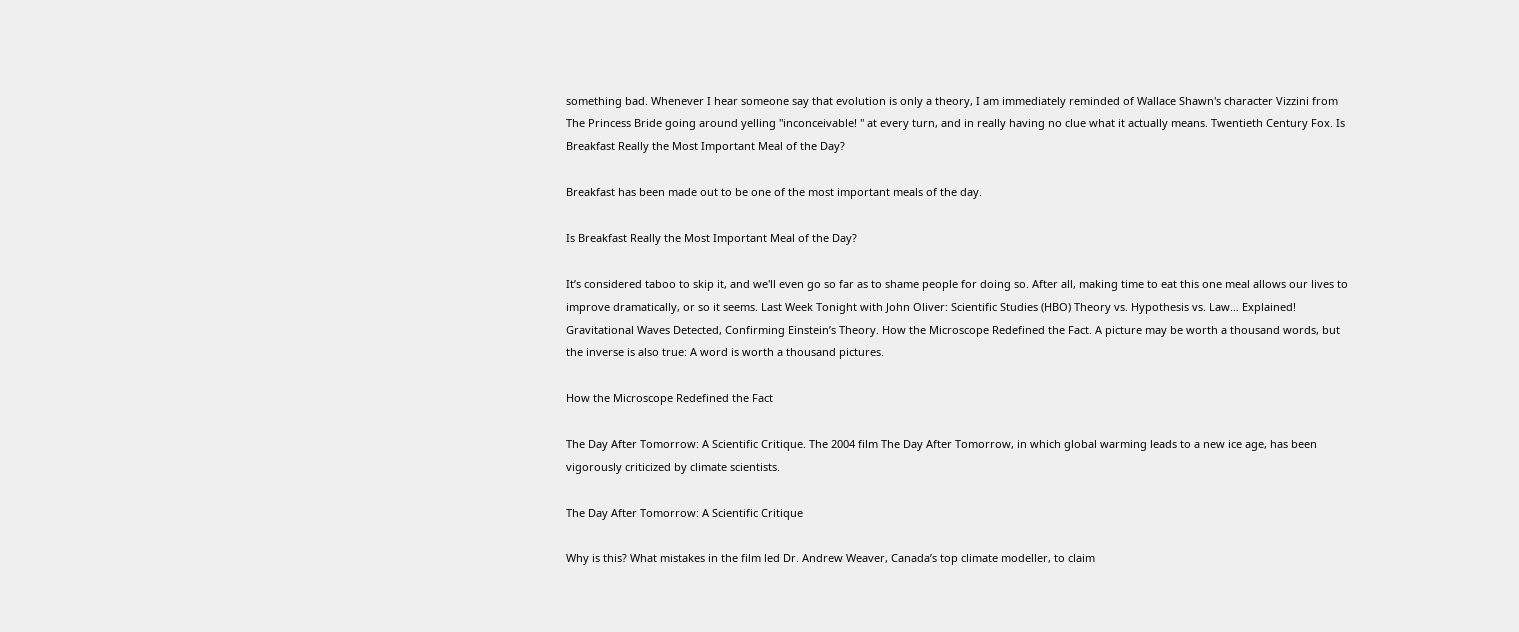something bad. Whenever I hear someone say that evolution is only a theory, I am immediately reminded of Wallace Shawn's character Vizzini from The Princess Bride going around yelling "inconceivable! " at every turn, and in really having no clue what it actually means. Twentieth Century Fox. Is Breakfast Really the Most Important Meal of the Day?

Breakfast has been made out to be one of the most important meals of the day.

Is Breakfast Really the Most Important Meal of the Day?

It’s considered taboo to skip it, and we'll even go so far as to shame people for doing so. After all, making time to eat this one meal allows our lives to improve dramatically, or so it seems. Last Week Tonight with John Oliver: Scientific Studies (HBO) Theory vs. Hypothesis vs. Law… Explained! Gravitational Waves Detected, Confirming Einstein’s Theory. How the Microscope Redefined the Fact. A picture may be worth a thousand words, but the inverse is also true: A word is worth a thousand pictures.

How the Microscope Redefined the Fact

The Day After Tomorrow: A Scientific Critique. The 2004 film The Day After Tomorrow, in which global warming leads to a new ice age, has been vigorously criticized by climate scientists.

The Day After Tomorrow: A Scientific Critique

Why is this? What mistakes in the film led Dr. Andrew Weaver, Canada’s top climate modeller, to claim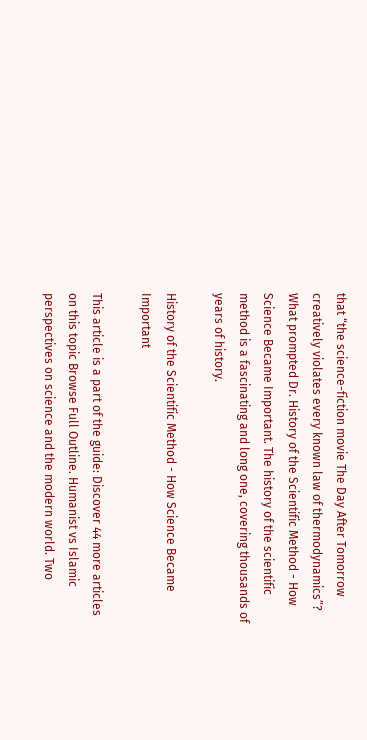that “the science-fiction movie The Day After Tomorrow creatively violates every known law of thermodynamics”? What prompted Dr. History of the Scientific Method - How Science Became Important. The history of the scientific method is a fascinating and long one, covering thousands of years of history.

History of the Scientific Method - How Science Became Important

This article is a part of the guide: Discover 44 more articles on this topic Browse Full Outline. Humanist vs Islamic perspectives on science and the modern world. Two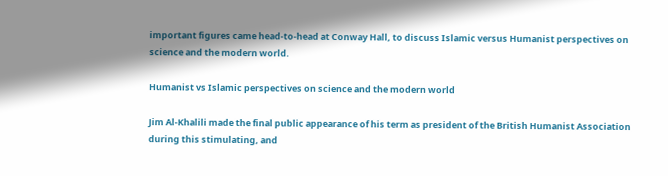important figures came head-to-head at Conway Hall, to discuss Islamic versus Humanist perspectives on science and the modern world.

Humanist vs Islamic perspectives on science and the modern world

Jim Al-Khalili made the final public appearance of his term as president of the British Humanist Association during this stimulating, and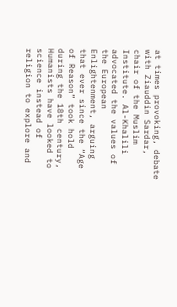at times provoking, debate with Ziauddin Sardar, chair of the Muslim Institute. Al-Khalili advocated the values of the European Enlightenment, arguing that ever since the “Age of Reason” took hold during the 18th century, Humanists have looked to science instead of religion to explore and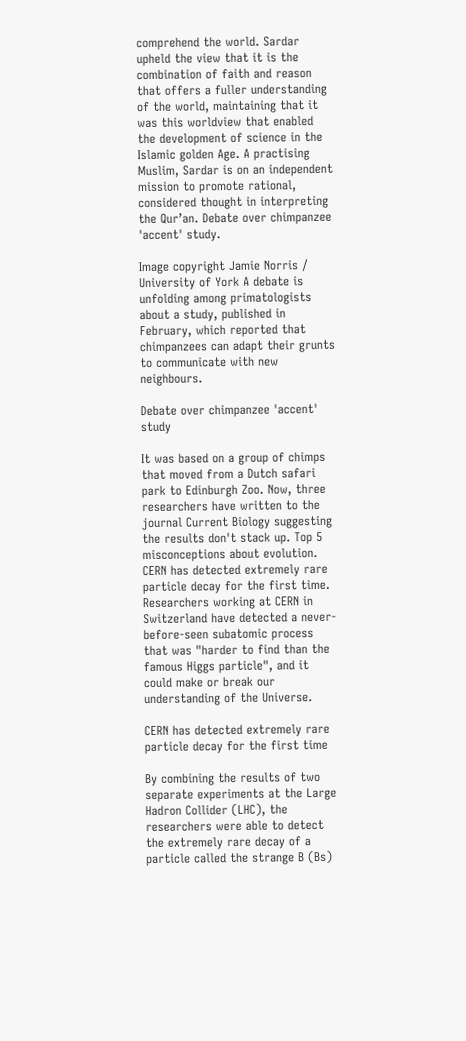comprehend the world. Sardar upheld the view that it is the combination of faith and reason that offers a fuller understanding of the world, maintaining that it was this worldview that enabled the development of science in the Islamic golden Age. A practising Muslim, Sardar is on an independent mission to promote rational, considered thought in interpreting the Qur’an. Debate over chimpanzee 'accent' study.

Image copyright Jamie Norris / University of York A debate is unfolding among primatologists about a study, published in February, which reported that chimpanzees can adapt their grunts to communicate with new neighbours.

Debate over chimpanzee 'accent' study

It was based on a group of chimps that moved from a Dutch safari park to Edinburgh Zoo. Now, three researchers have written to the journal Current Biology suggesting the results don't stack up. Top 5 misconceptions about evolution. CERN has detected extremely rare particle decay for the first time. Researchers working at CERN in Switzerland have detected a never-before-seen subatomic process that was "harder to find than the famous Higgs particle", and it could make or break our understanding of the Universe.

CERN has detected extremely rare particle decay for the first time

By combining the results of two separate experiments at the Large Hadron Collider (LHC), the researchers were able to detect the extremely rare decay of a particle called the strange B (Bs)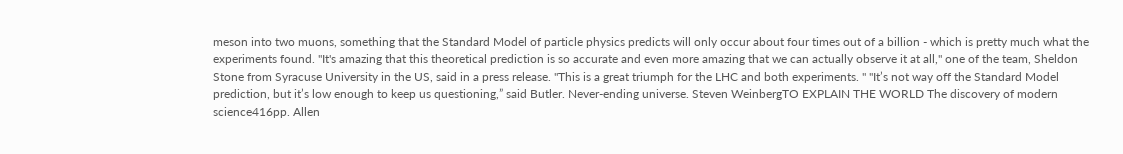meson into two muons, something that the Standard Model of particle physics predicts will only occur about four times out of a billion - which is pretty much what the experiments found. "It's amazing that this theoretical prediction is so accurate and even more amazing that we can actually observe it at all," one of the team, Sheldon Stone from Syracuse University in the US, said in a press release. "This is a great triumph for the LHC and both experiments. " "It’s not way off the Standard Model prediction, but it’s low enough to keep us questioning,” said Butler. Never-ending universe. Steven WeinbergTO EXPLAIN THE WORLD The discovery of modern science416pp. Allen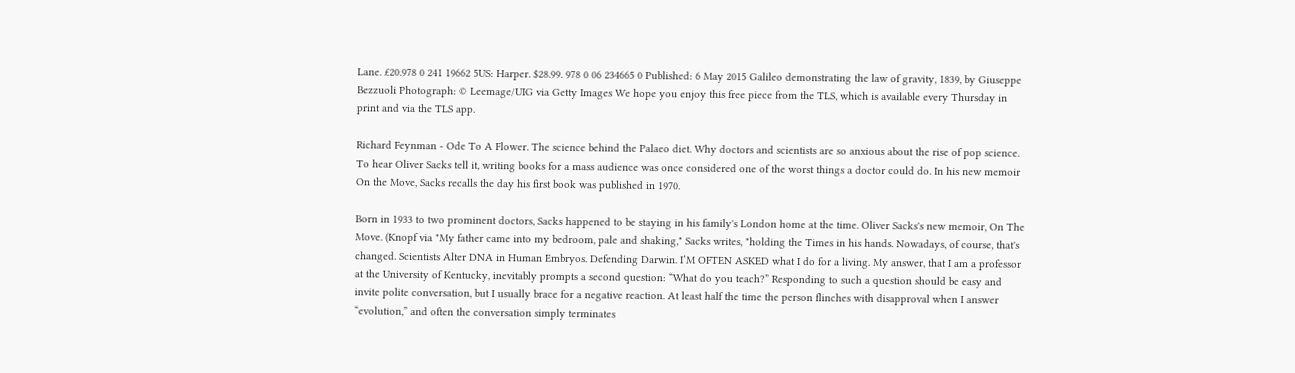Lane. £20.978 0 241 19662 5US: Harper. $28.99. 978 0 06 234665 0 Published: 6 May 2015 Galileo demonstrating the law of gravity, 1839, by Giuseppe Bezzuoli Photograph: © Leemage/UIG via Getty Images We hope you enjoy this free piece from the TLS, which is available every Thursday in print and via the TLS app.

Richard Feynman - Ode To A Flower. The science behind the Palaeo diet. Why doctors and scientists are so anxious about the rise of pop science. To hear Oliver Sacks tell it, writing books for a mass audience was once considered one of the worst things a doctor could do. In his new memoir On the Move, Sacks recalls the day his first book was published in 1970.

Born in 1933 to two prominent doctors, Sacks happened to be staying in his family's London home at the time. Oliver Sacks's new memoir, On The Move. (Knopf via "My father came into my bedroom, pale and shaking," Sacks writes, "holding the Times in his hands. Nowadays, of course, that's changed. Scientists Alter DNA in Human Embryos. Defending Darwin. I’M OFTEN ASKED what I do for a living. My answer, that I am a professor at the University of Kentucky, inevitably prompts a second question: “What do you teach?” Responding to such a question should be easy and invite polite conversation, but I usually brace for a negative reaction. At least half the time the person flinches with disapproval when I answer “evolution,” and often the conversation simply terminates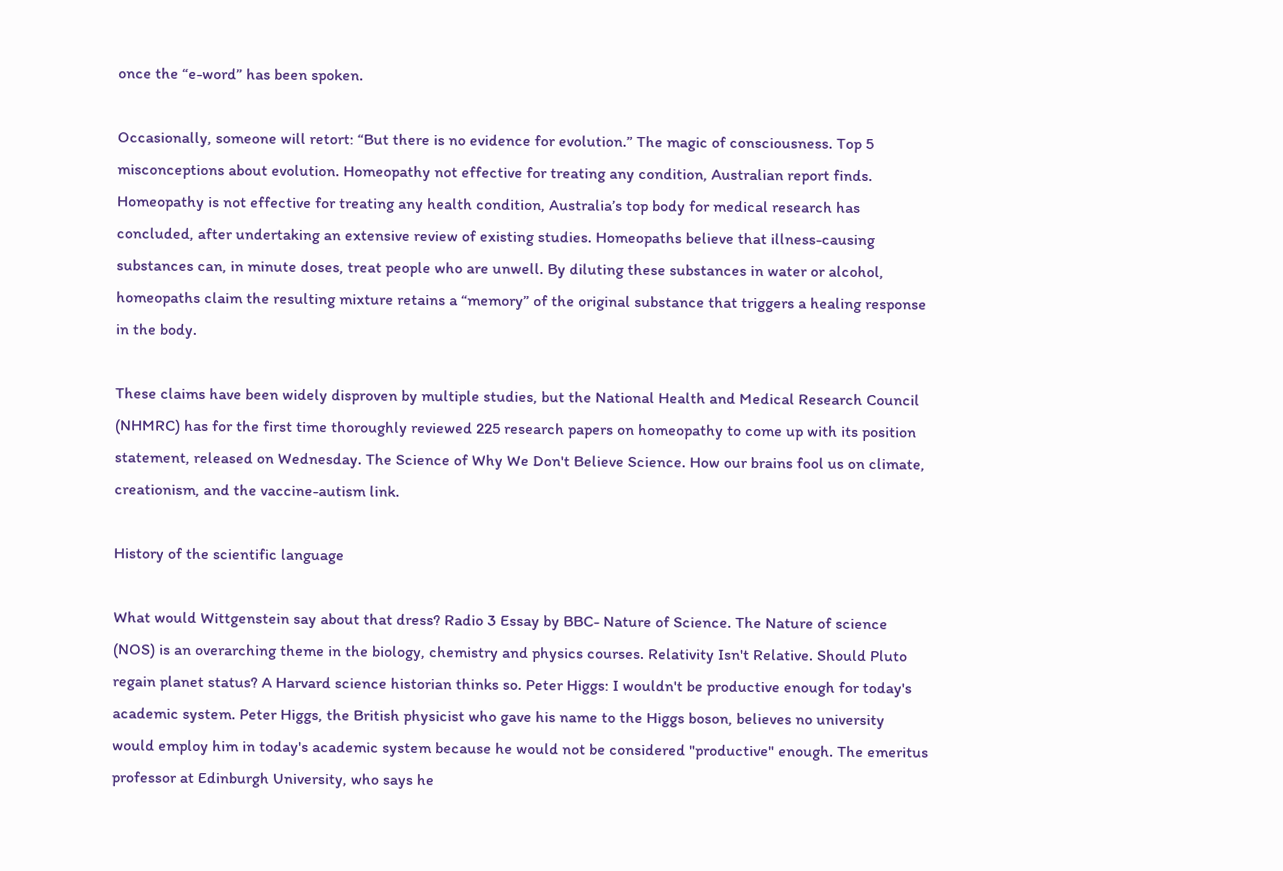once the “e-word” has been spoken.

Occasionally, someone will retort: “But there is no evidence for evolution.” The magic of consciousness. Top 5 misconceptions about evolution. Homeopathy not effective for treating any condition, Australian report finds. Homeopathy is not effective for treating any health condition, Australia’s top body for medical research has concluded, after undertaking an extensive review of existing studies. Homeopaths believe that illness-causing substances can, in minute doses, treat people who are unwell. By diluting these substances in water or alcohol, homeopaths claim the resulting mixture retains a “memory” of the original substance that triggers a healing response in the body.

These claims have been widely disproven by multiple studies, but the National Health and Medical Research Council (NHMRC) has for the first time thoroughly reviewed 225 research papers on homeopathy to come up with its position statement, released on Wednesday. The Science of Why We Don't Believe Science. How our brains fool us on climate, creationism, and the vaccine-autism link.

History of the scientific language

What would Wittgenstein say about that dress? Radio 3 Essay by BBC- Nature of Science. The Nature of science (NOS) is an overarching theme in the biology, chemistry and physics courses. Relativity Isn't Relative. Should Pluto regain planet status? A Harvard science historian thinks so. Peter Higgs: I wouldn't be productive enough for today's academic system. Peter Higgs, the British physicist who gave his name to the Higgs boson, believes no university would employ him in today's academic system because he would not be considered "productive" enough. The emeritus professor at Edinburgh University, who says he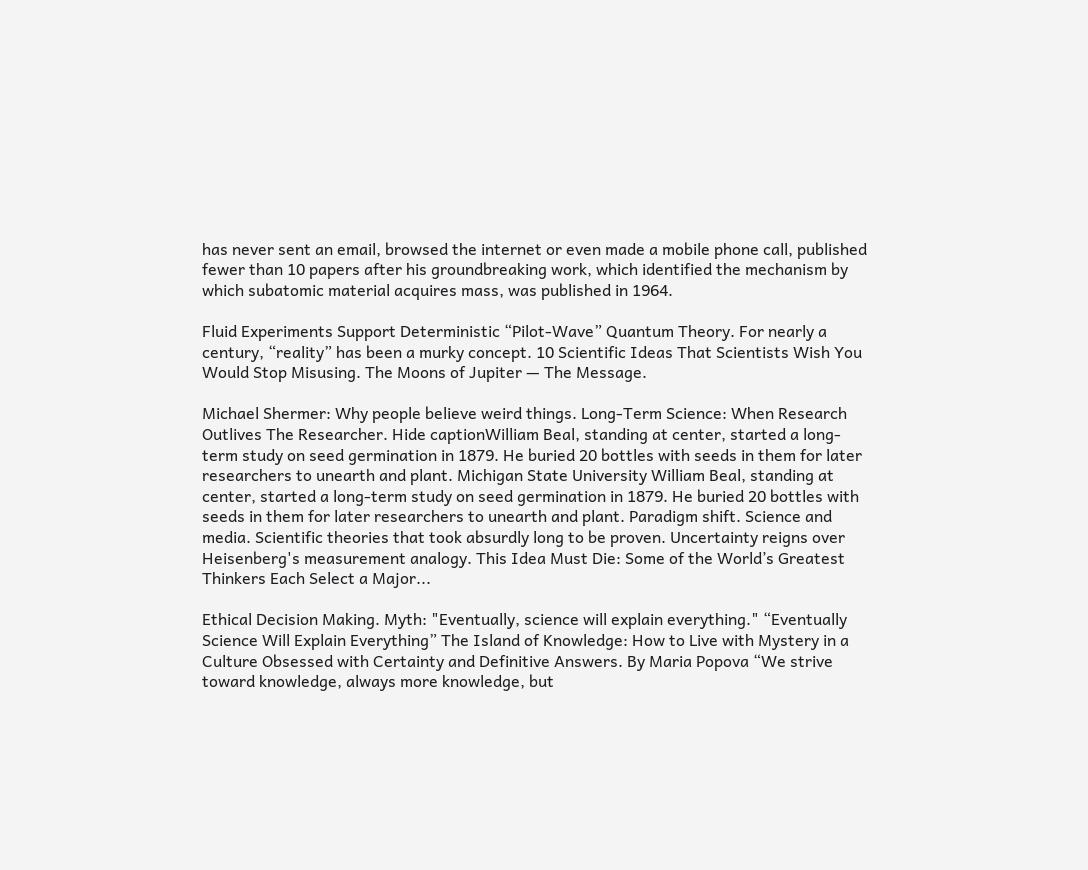has never sent an email, browsed the internet or even made a mobile phone call, published fewer than 10 papers after his groundbreaking work, which identified the mechanism by which subatomic material acquires mass, was published in 1964.

Fluid Experiments Support Deterministic “Pilot-Wave” Quantum Theory. For nearly a century, “reality” has been a murky concept. 10 Scientific Ideas That Scientists Wish You Would Stop Misusing. The Moons of Jupiter — The Message.

Michael Shermer: Why people believe weird things. Long-Term Science: When Research Outlives The Researcher. Hide captionWilliam Beal, standing at center, started a long-term study on seed germination in 1879. He buried 20 bottles with seeds in them for later researchers to unearth and plant. Michigan State University William Beal, standing at center, started a long-term study on seed germination in 1879. He buried 20 bottles with seeds in them for later researchers to unearth and plant. Paradigm shift. Science and media. Scientific theories that took absurdly long to be proven. Uncertainty reigns over Heisenberg's measurement analogy. This Idea Must Die: Some of the World’s Greatest Thinkers Each Select a Major...

Ethical Decision Making. Myth: "Eventually, science will explain everything." “Eventually Science Will Explain Everything” The Island of Knowledge: How to Live with Mystery in a Culture Obsessed with Certainty and Definitive Answers. By Maria Popova “We strive toward knowledge, always more knowledge, but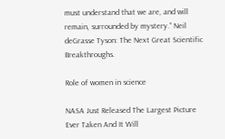must understand that we are, and will remain, surrounded by mystery.” Neil deGrasse Tyson: The Next Great Scientific Breakthroughs.

Role of women in science

NASA Just Released The Largest Picture Ever Taken And It Will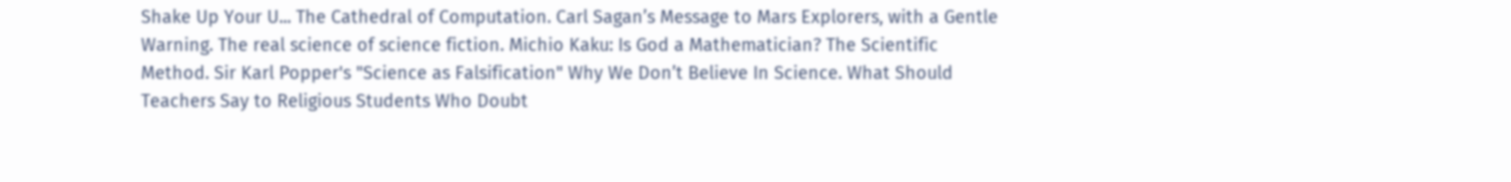Shake Up Your U... The Cathedral of Computation. Carl Sagan’s Message to Mars Explorers, with a Gentle Warning. The real science of science fiction. Michio Kaku: Is God a Mathematician? The Scientific Method. Sir Karl Popper's "Science as Falsification" Why We Don’t Believe In Science. What Should Teachers Say to Religious Students Who Doubt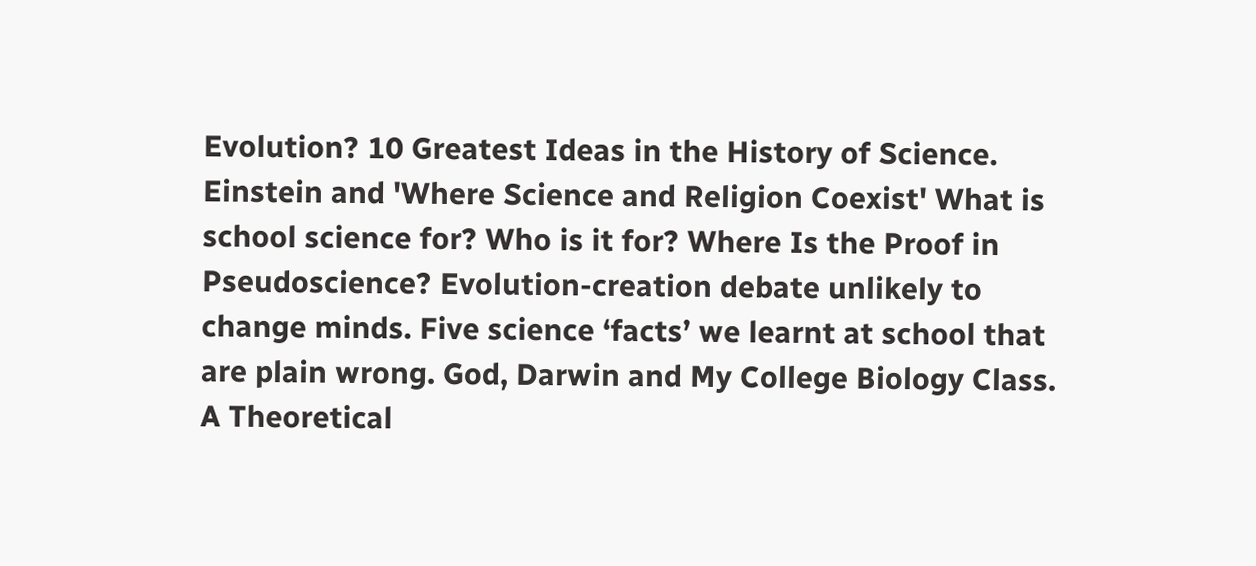Evolution? 10 Greatest Ideas in the History of Science. Einstein and 'Where Science and Religion Coexist' What is school science for? Who is it for? Where Is the Proof in Pseudoscience? Evolution-creation debate unlikely to change minds. Five science ‘facts’ we learnt at school that are plain wrong. God, Darwin and My College Biology Class. A Theoretical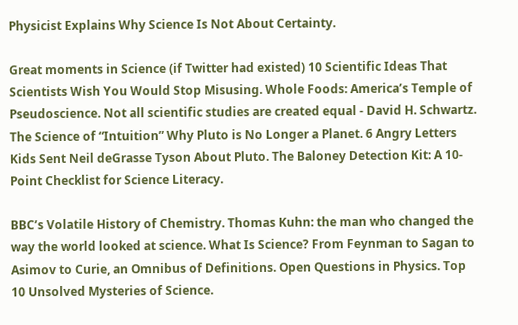Physicist Explains Why Science Is Not About Certainty.

Great moments in Science (if Twitter had existed) 10 Scientific Ideas That Scientists Wish You Would Stop Misusing. Whole Foods: America’s Temple of Pseudoscience. Not all scientific studies are created equal - David H. Schwartz. The Science of “Intuition” Why Pluto is No Longer a Planet. 6 Angry Letters Kids Sent Neil deGrasse Tyson About Pluto. The Baloney Detection Kit: A 10-Point Checklist for Science Literacy.

BBC’s Volatile History of Chemistry. Thomas Kuhn: the man who changed the way the world looked at science. What Is Science? From Feynman to Sagan to Asimov to Curie, an Omnibus of Definitions. Open Questions in Physics. Top 10 Unsolved Mysteries of Science.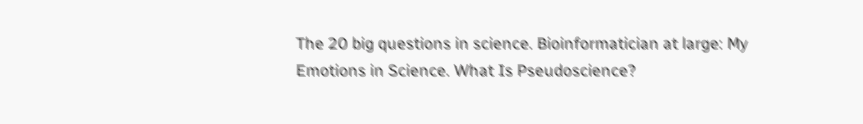The 20 big questions in science. Bioinformatician at large: My Emotions in Science. What Is Pseudoscience?